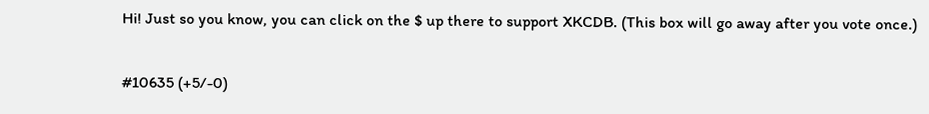Hi! Just so you know, you can click on the $ up there to support XKCDB. (This box will go away after you vote once.)

#10635 (+5/-0)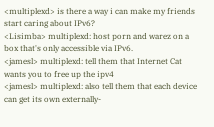<multiplexd> is there a way i can make my friends start caring about IPv6?
<Lisimba> multiplexd: host porn and warez on a box that's only accessible via IPv6.
<jamesl> multiplexd: tell them that Internet Cat wants you to free up the ipv4
<jamesl> multiplexd: also tell them that each device can get its own externally-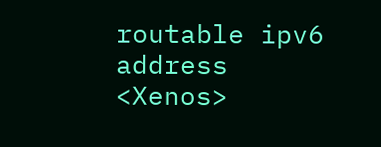routable ipv6 address
<Xenos>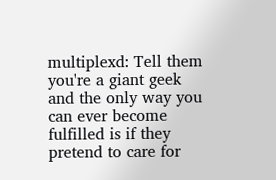multiplexd: Tell them you're a giant geek and the only way you can ever become fulfilled is if they pretend to care for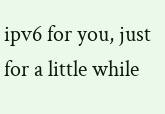ipv6 for you, just for a little while